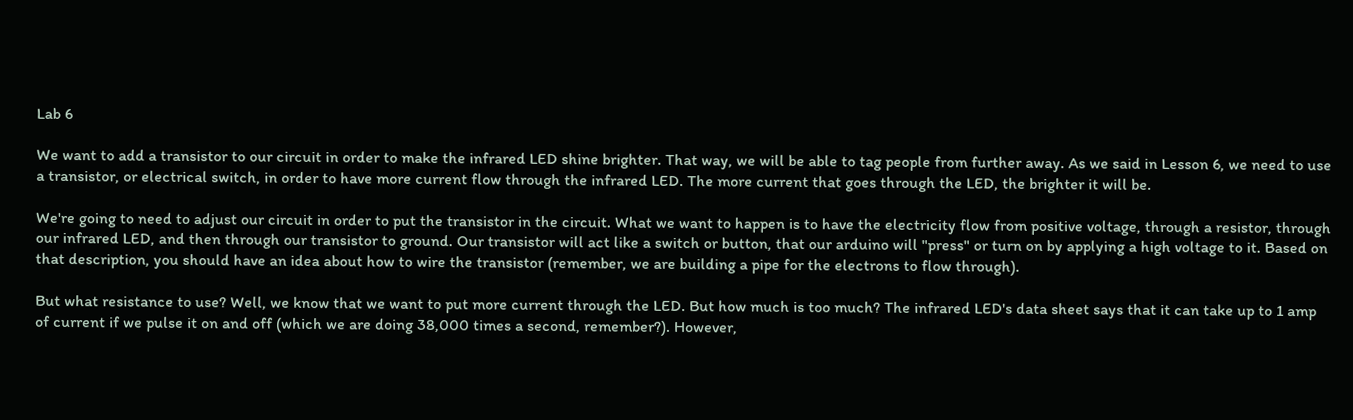Lab 6

We want to add a transistor to our circuit in order to make the infrared LED shine brighter. That way, we will be able to tag people from further away. As we said in Lesson 6, we need to use a transistor, or electrical switch, in order to have more current flow through the infrared LED. The more current that goes through the LED, the brighter it will be.

We're going to need to adjust our circuit in order to put the transistor in the circuit. What we want to happen is to have the electricity flow from positive voltage, through a resistor, through our infrared LED, and then through our transistor to ground. Our transistor will act like a switch or button, that our arduino will "press" or turn on by applying a high voltage to it. Based on that description, you should have an idea about how to wire the transistor (remember, we are building a pipe for the electrons to flow through).

But what resistance to use? Well, we know that we want to put more current through the LED. But how much is too much? The infrared LED's data sheet says that it can take up to 1 amp of current if we pulse it on and off (which we are doing 38,000 times a second, remember?). However,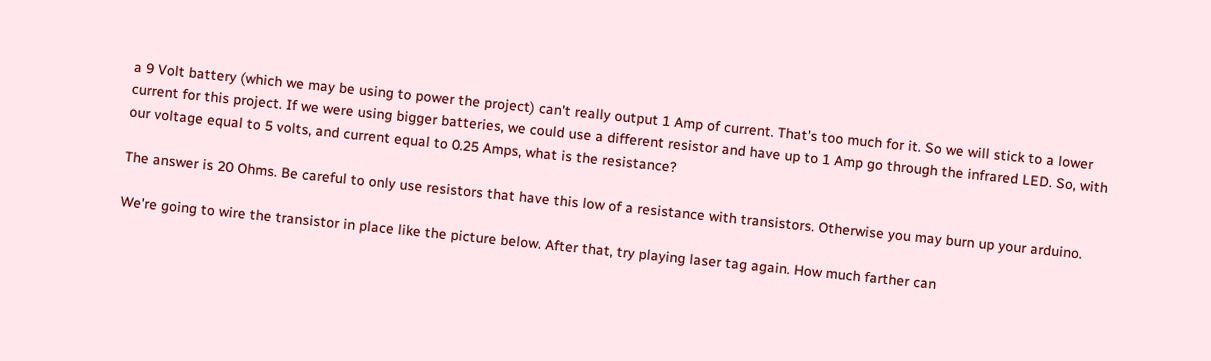a 9 Volt battery (which we may be using to power the project) can't really output 1 Amp of current. That's too much for it. So we will stick to a lower current for this project. If we were using bigger batteries, we could use a different resistor and have up to 1 Amp go through the infrared LED. So, with our voltage equal to 5 volts, and current equal to 0.25 Amps, what is the resistance?

The answer is 20 Ohms. Be careful to only use resistors that have this low of a resistance with transistors. Otherwise you may burn up your arduino.

We're going to wire the transistor in place like the picture below. After that, try playing laser tag again. How much farther can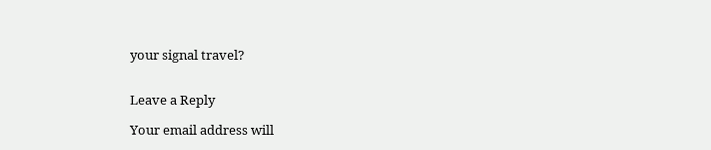your signal travel?


Leave a Reply

Your email address will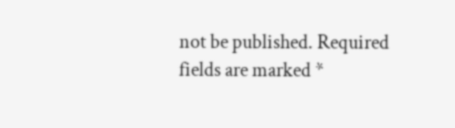not be published. Required fields are marked *